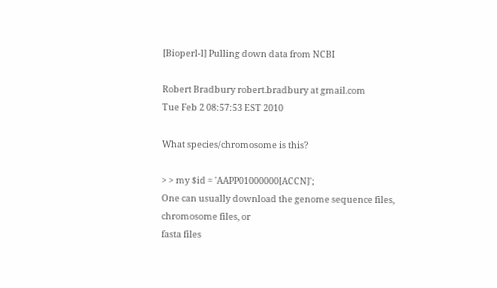[Bioperl-l] Pulling down data from NCBI

Robert Bradbury robert.bradbury at gmail.com
Tue Feb 2 08:57:53 EST 2010

What species/chromosome is this?

> > my $id = 'AAPP01000000[ACCN]';
One can usually download the genome sequence files, chromosome files, or
fasta files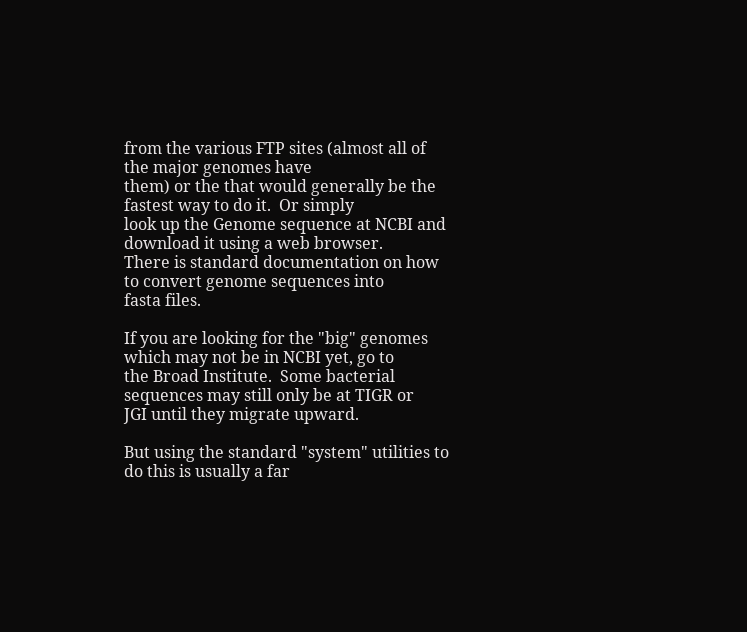from the various FTP sites (almost all of the major genomes have
them) or the that would generally be the fastest way to do it.  Or simply
look up the Genome sequence at NCBI and download it using a web browser.
There is standard documentation on how to convert genome sequences into
fasta files.

If you are looking for the "big" genomes which may not be in NCBI yet, go to
the Broad Institute.  Some bacterial sequences may still only be at TIGR or
JGI until they migrate upward.

But using the standard "system" utilities to do this is usually a far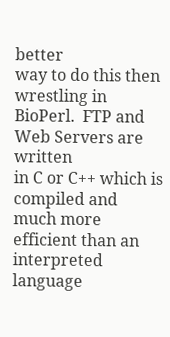better
way to do this then wrestling in BioPerl.  FTP and Web Servers are written
in C or C++ which is compiled and much more efficient than an interpreted
language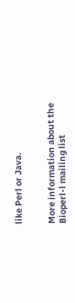like Perl or Java.


More information about the Bioperl-l mailing list